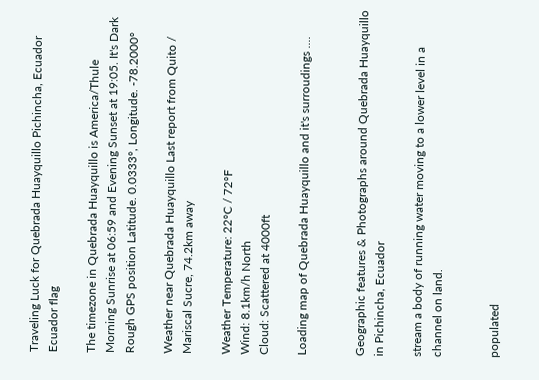Traveling Luck for Quebrada Huayquillo Pichincha, Ecuador Ecuador flag

The timezone in Quebrada Huayquillo is America/Thule
Morning Sunrise at 06:59 and Evening Sunset at 19:05. It's Dark
Rough GPS position Latitude. 0.0333°, Longitude. -78.2000°

Weather near Quebrada Huayquillo Last report from Quito / Mariscal Sucre, 74.2km away

Weather Temperature: 22°C / 72°F
Wind: 8.1km/h North
Cloud: Scattered at 4000ft

Loading map of Quebrada Huayquillo and it's surroudings ....


Geographic features & Photographs around Quebrada Huayquillo in Pichincha, Ecuador

stream a body of running water moving to a lower level in a channel on land.


populated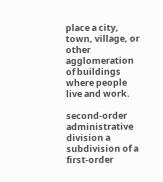place a city, town, village, or other agglomeration of buildings where people live and work.

second-order administrative division a subdivision of a first-order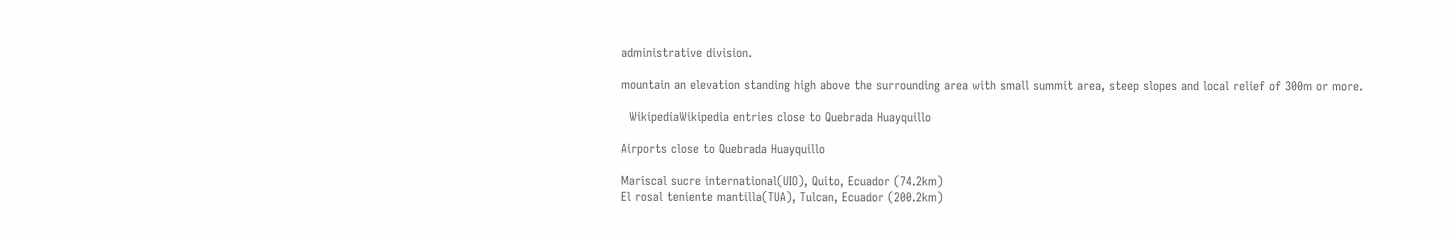administrative division.

mountain an elevation standing high above the surrounding area with small summit area, steep slopes and local relief of 300m or more.

  WikipediaWikipedia entries close to Quebrada Huayquillo

Airports close to Quebrada Huayquillo

Mariscal sucre international(UIO), Quito, Ecuador (74.2km)
El rosal teniente mantilla(TUA), Tulcan, Ecuador (200.2km)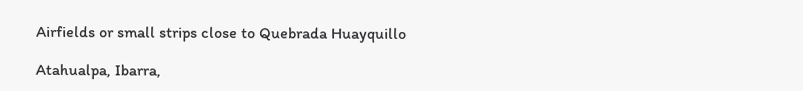Airfields or small strips close to Quebrada Huayquillo

Atahualpa, Ibarra,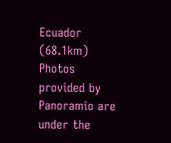Ecuador (68.1km)
Photos provided by Panoramio are under the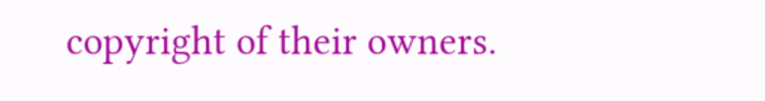copyright of their owners.